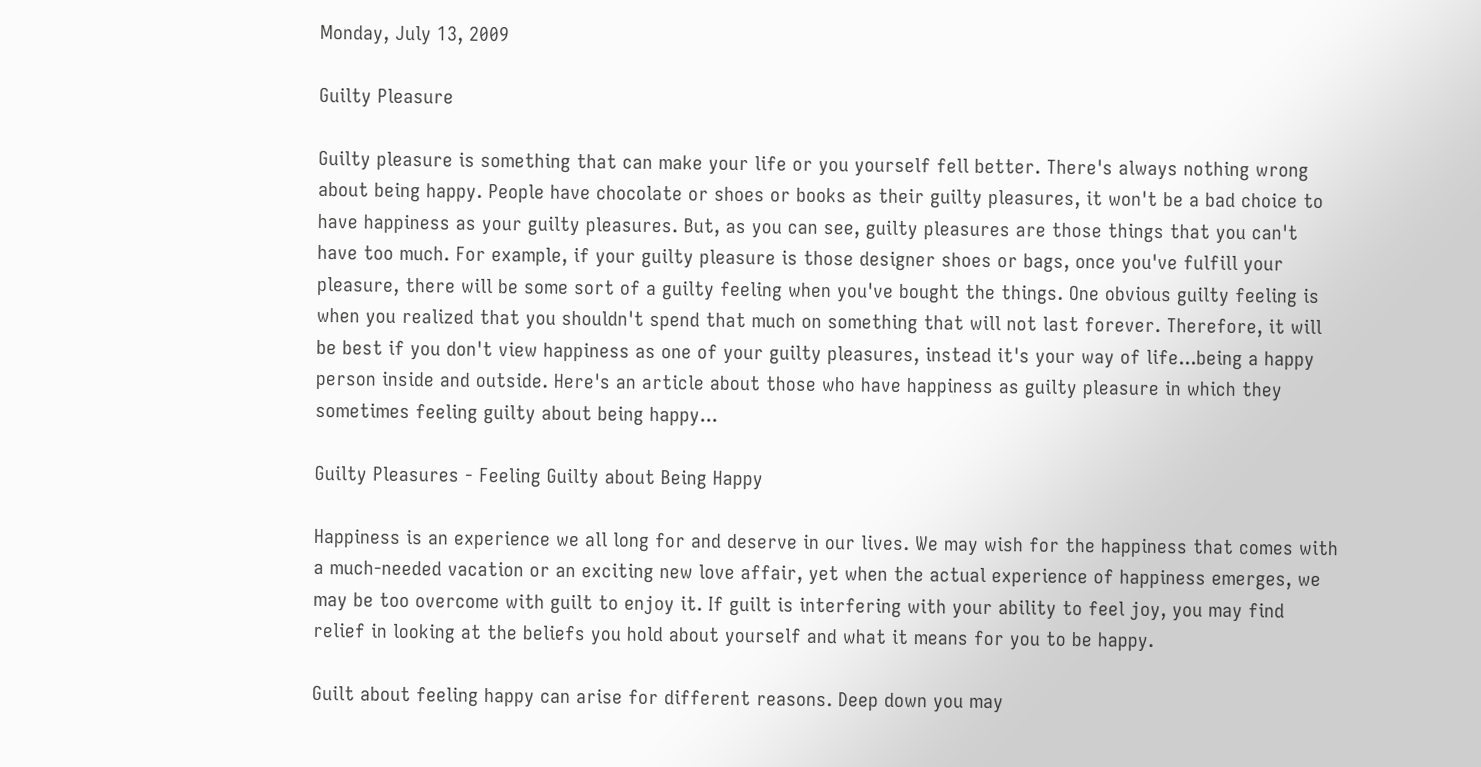Monday, July 13, 2009

Guilty Pleasure

Guilty pleasure is something that can make your life or you yourself fell better. There's always nothing wrong about being happy. People have chocolate or shoes or books as their guilty pleasures, it won't be a bad choice to have happiness as your guilty pleasures. But, as you can see, guilty pleasures are those things that you can't have too much. For example, if your guilty pleasure is those designer shoes or bags, once you've fulfill your pleasure, there will be some sort of a guilty feeling when you've bought the things. One obvious guilty feeling is when you realized that you shouldn't spend that much on something that will not last forever. Therefore, it will be best if you don't view happiness as one of your guilty pleasures, instead it's your way of life...being a happy person inside and outside. Here's an article about those who have happiness as guilty pleasure in which they sometimes feeling guilty about being happy...

Guilty Pleasures - Feeling Guilty about Being Happy

Happiness is an experience we all long for and deserve in our lives. We may wish for the happiness that comes with a much-needed vacation or an exciting new love affair, yet when the actual experience of happiness emerges, we may be too overcome with guilt to enjoy it. If guilt is interfering with your ability to feel joy, you may find relief in looking at the beliefs you hold about yourself and what it means for you to be happy.

Guilt about feeling happy can arise for different reasons. Deep down you may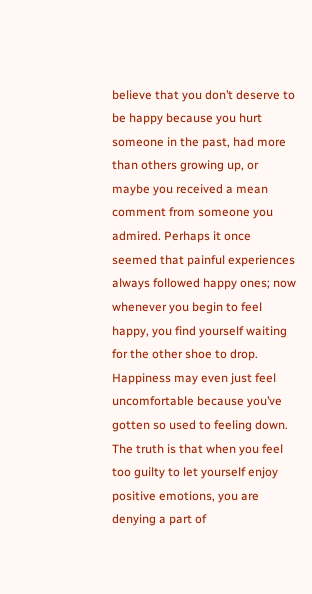believe that you don’t deserve to be happy because you hurt someone in the past, had more than others growing up, or maybe you received a mean comment from someone you admired. Perhaps it once seemed that painful experiences always followed happy ones; now whenever you begin to feel happy, you find yourself waiting for the other shoe to drop. Happiness may even just feel uncomfortable because you’ve gotten so used to feeling down. The truth is that when you feel too guilty to let yourself enjoy positive emotions, you are denying a part of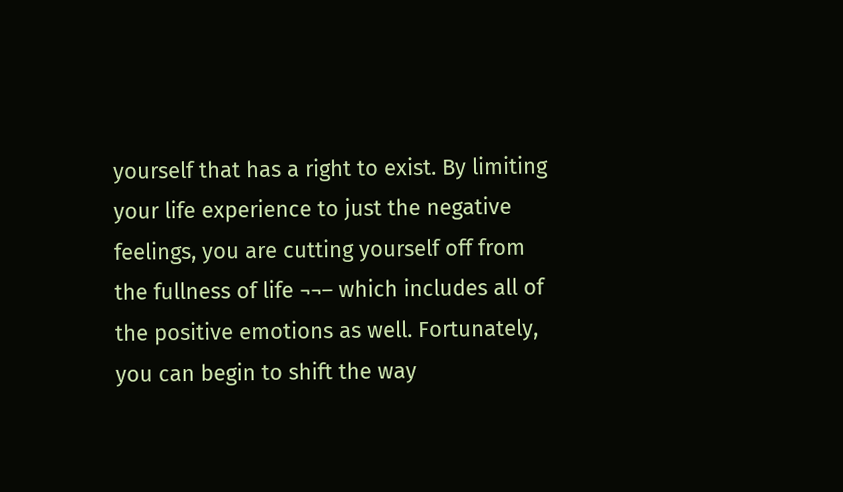yourself that has a right to exist. By limiting your life experience to just the negative feelings, you are cutting yourself off from the fullness of life ¬¬– which includes all of the positive emotions as well. Fortunately, you can begin to shift the way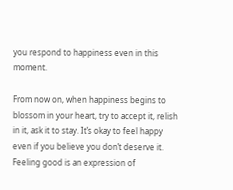you respond to happiness even in this moment.

From now on, when happiness begins to blossom in your heart, try to accept it, relish in it, ask it to stay. It’s okay to feel happy even if you believe you don’t deserve it. Feeling good is an expression of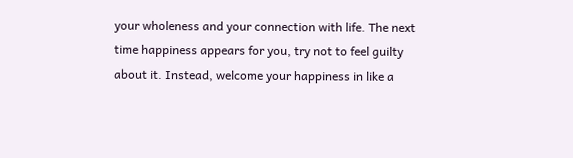your wholeness and your connection with life. The next time happiness appears for you, try not to feel guilty about it. Instead, welcome your happiness in like a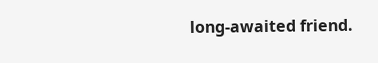long-awaited friend.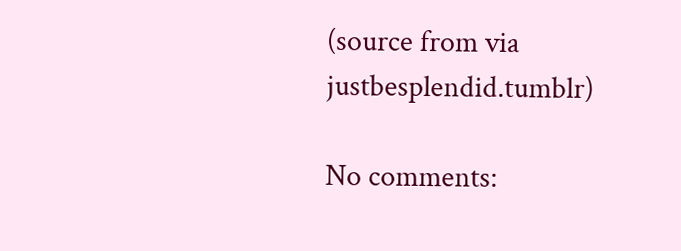(source from via justbesplendid.tumblr)

No comments: